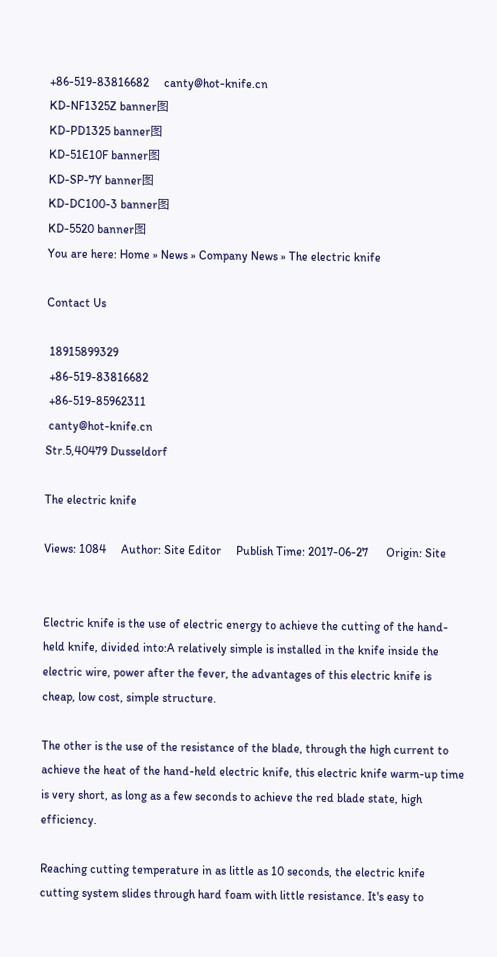+86-519-83816682     canty@hot-knife.cn
KD-NF1325Z banner图
KD-PD1325 banner图
KD-51E10F banner图
KD-SP-7Y banner图
KD-DC100-3 banner图
KD-5520 banner图
You are here: Home » News » Company News » The electric knife

Contact Us

 18915899329
 +86-519-83816682
 +86-519-85962311
 canty@hot-knife.cn
Str.5,40479 Dusseldorf

The electric knife

Views: 1084     Author: Site Editor     Publish Time: 2017-06-27      Origin: Site


Electric knife is the use of electric energy to achieve the cutting of the hand-held knife, divided into:A relatively simple is installed in the knife inside the electric wire, power after the fever, the advantages of this electric knife is cheap, low cost, simple structure.

The other is the use of the resistance of the blade, through the high current to achieve the heat of the hand-held electric knife, this electric knife warm-up time is very short, as long as a few seconds to achieve the red blade state, high efficiency.

Reaching cutting temperature in as little as 10 seconds, the electric knife cutting system slides through hard foam with little resistance. It's easy to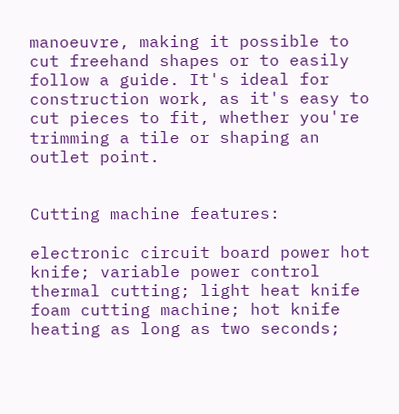manoeuvre, making it possible to cut freehand shapes or to easily follow a guide. It's ideal for construction work, as it's easy to cut pieces to fit, whether you're trimming a tile or shaping an outlet point.


Cutting machine features:

electronic circuit board power hot knife; variable power control thermal cutting; light heat knife foam cutting machine; hot knife heating as long as two seconds;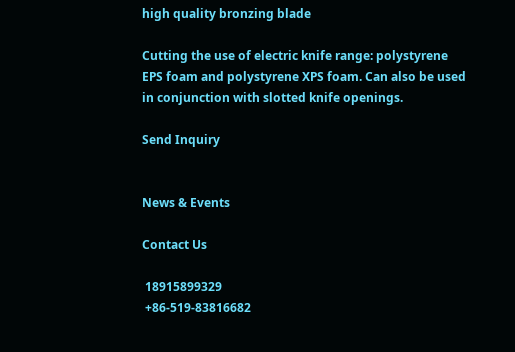high quality bronzing blade

Cutting the use of electric knife range: polystyrene EPS foam and polystyrene XPS foam. Can also be used in conjunction with slotted knife openings.

Send Inquiry


News & Events

Contact Us

 18915899329
 +86-519-83816682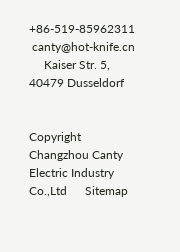+86-519-85962311
 canty@hot-knife.cn
     Kaiser Str. 5, 40479 Dusseldorf


Copyright  Changzhou Canty Electric Industry Co.,Ltd      Sitemap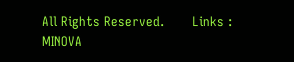All Rights Reserved.       Links :    MINOVA